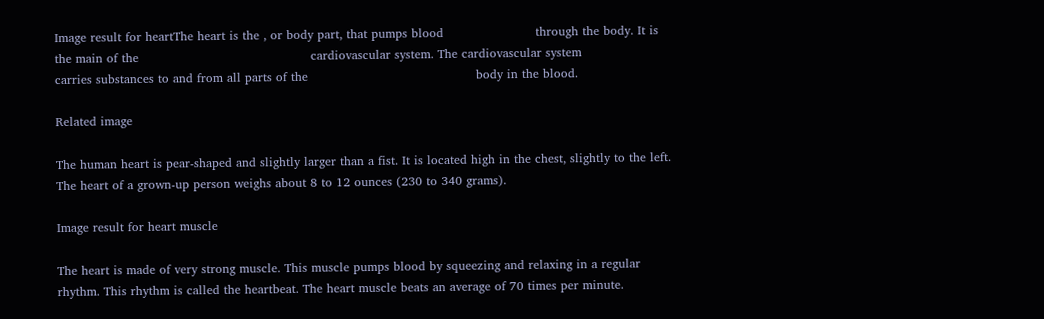Image result for heartThe heart is the , or body part, that pumps blood                       through the body. It is the main of the                                           cardiovascular system. The cardiovascular system                               carries substances to and from all parts of the                                          body in the blood.

Related image

The human heart is pear-shaped and slightly larger than a fist. It is located high in the chest, slightly to the left. The heart of a grown-up person weighs about 8 to 12 ounces (230 to 340 grams).

Image result for heart muscle

The heart is made of very strong muscle. This muscle pumps blood by squeezing and relaxing in a regular rhythm. This rhythm is called the heartbeat. The heart muscle beats an average of 70 times per minute.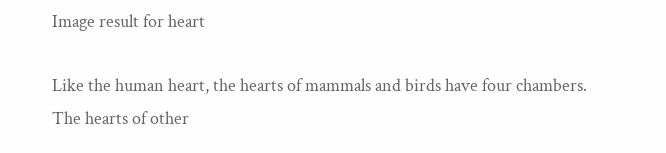Image result for heart

Like the human heart, the hearts of mammals and birds have four chambers. The hearts of other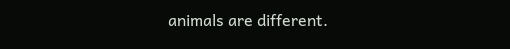animals are different.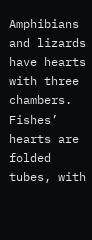Amphibians and lizards have hearts with three chambers. Fishes’ hearts are folded tubes, with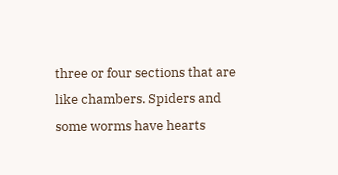three or four sections that are like chambers. Spiders and some worms have hearts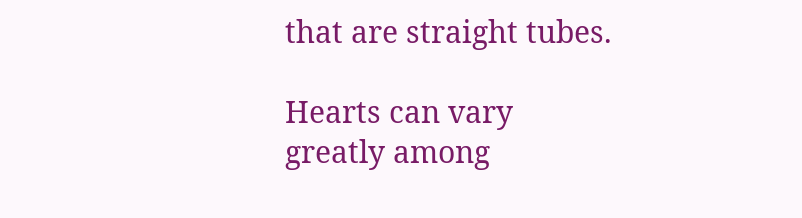that are straight tubes.

Hearts can vary greatly among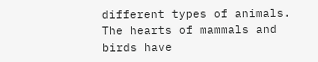different types of animals. The hearts of mammals and birds have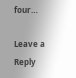four…

Leave a Reply